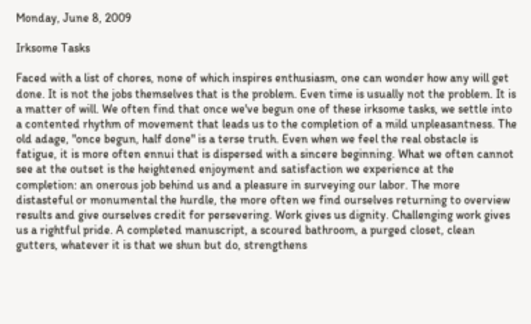Monday, June 8, 2009

Irksome Tasks

Faced with a list of chores, none of which inspires enthusiasm, one can wonder how any will get done. It is not the jobs themselves that is the problem. Even time is usually not the problem. It is a matter of will. We often find that once we've begun one of these irksome tasks, we settle into a contented rhythm of movement that leads us to the completion of a mild unpleasantness. The old adage, "once begun, half done" is a terse truth. Even when we feel the real obstacle is fatigue, it is more often ennui that is dispersed with a sincere beginning. What we often cannot see at the outset is the heightened enjoyment and satisfaction we experience at the completion: an onerous job behind us and a pleasure in surveying our labor. The more distasteful or monumental the hurdle, the more often we find ourselves returning to overview results and give ourselves credit for persevering. Work gives us dignity. Challenging work gives us a rightful pride. A completed manuscript, a scoured bathroom, a purged closet, clean gutters, whatever it is that we shun but do, strengthens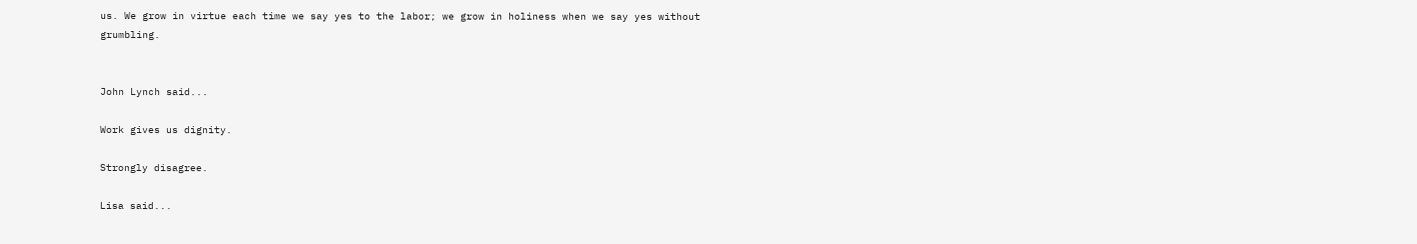us. We grow in virtue each time we say yes to the labor; we grow in holiness when we say yes without grumbling.


John Lynch said...

Work gives us dignity.

Strongly disagree.

Lisa said...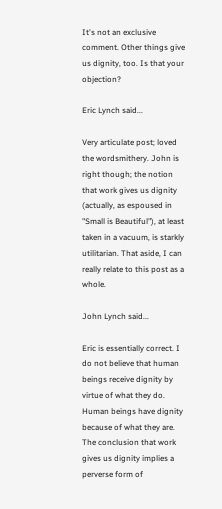It's not an exclusive comment. Other things give us dignity, too. Is that your objection?

Eric Lynch said...

Very articulate post; loved the wordsmithery. John is right though; the notion that work gives us dignity (actually, as espoused in "Small is Beautiful"), at least taken in a vacuum, is starkly utilitarian. That aside, I can really relate to this post as a whole.

John Lynch said...

Eric is essentially correct. I do not believe that human beings receive dignity by virtue of what they do. Human beings have dignity because of what they are. The conclusion that work gives us dignity implies a perverse form of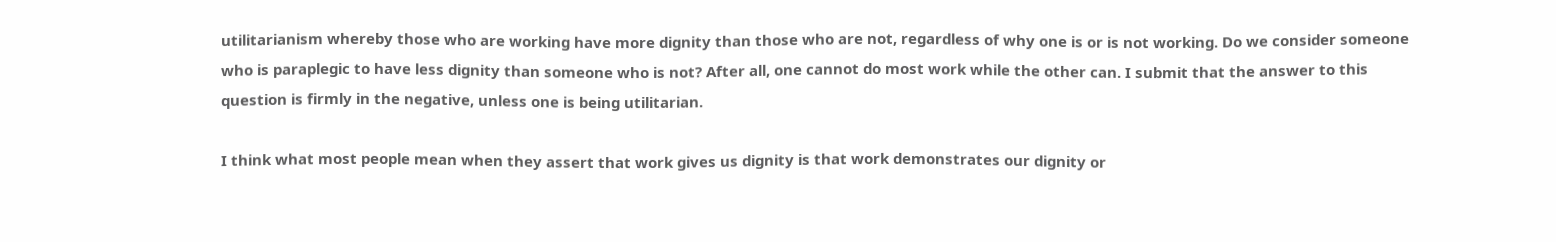utilitarianism whereby those who are working have more dignity than those who are not, regardless of why one is or is not working. Do we consider someone who is paraplegic to have less dignity than someone who is not? After all, one cannot do most work while the other can. I submit that the answer to this question is firmly in the negative, unless one is being utilitarian.

I think what most people mean when they assert that work gives us dignity is that work demonstrates our dignity or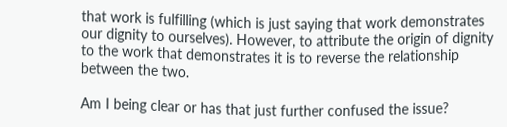that work is fulfilling (which is just saying that work demonstrates our dignity to ourselves). However, to attribute the origin of dignity to the work that demonstrates it is to reverse the relationship between the two.

Am I being clear or has that just further confused the issue?